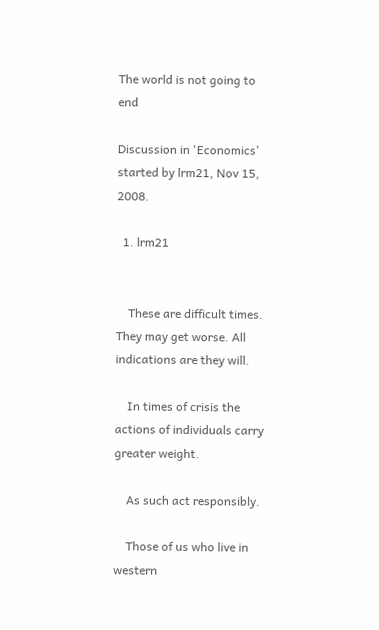The world is not going to end

Discussion in 'Economics' started by lrm21, Nov 15, 2008.

  1. lrm21


    These are difficult times. They may get worse. All indications are they will.

    In times of crisis the actions of individuals carry greater weight.

    As such act responsibly.

    Those of us who live in western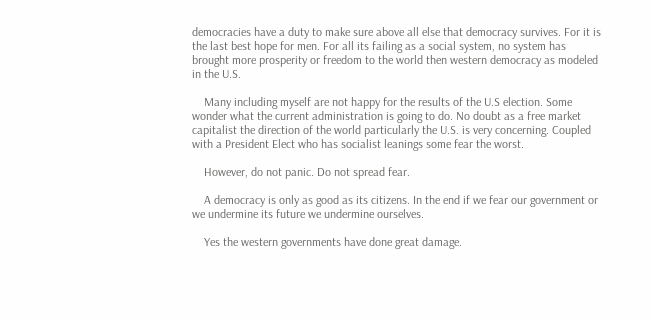democracies have a duty to make sure above all else that democracy survives. For it is the last best hope for men. For all its failing as a social system, no system has brought more prosperity or freedom to the world then western democracy as modeled in the U.S.

    Many including myself are not happy for the results of the U.S election. Some wonder what the current administration is going to do. No doubt as a free market capitalist the direction of the world particularly the U.S. is very concerning. Coupled with a President Elect who has socialist leanings some fear the worst.

    However, do not panic. Do not spread fear.

    A democracy is only as good as its citizens. In the end if we fear our government or we undermine its future we undermine ourselves.

    Yes the western governments have done great damage.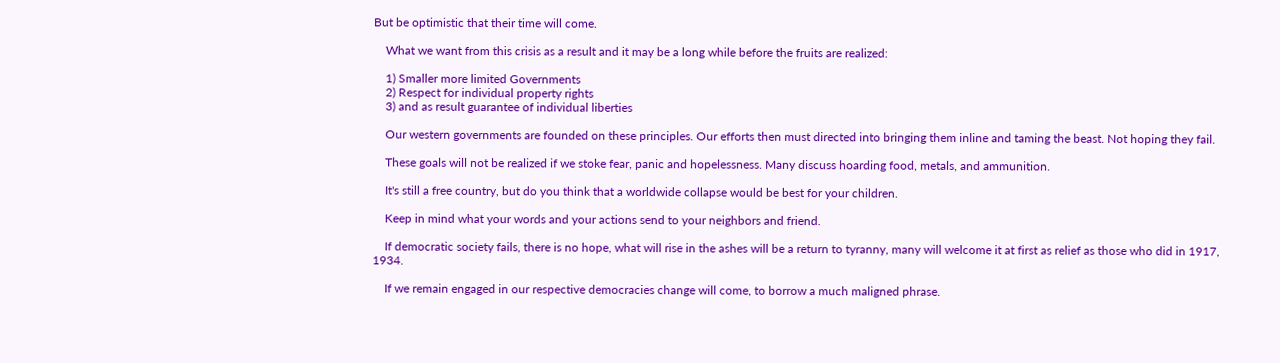But be optimistic that their time will come.

    What we want from this crisis as a result and it may be a long while before the fruits are realized:

    1) Smaller more limited Governments
    2) Respect for individual property rights
    3) and as result guarantee of individual liberties

    Our western governments are founded on these principles. Our efforts then must directed into bringing them inline and taming the beast. Not hoping they fail.

    These goals will not be realized if we stoke fear, panic and hopelessness. Many discuss hoarding food, metals, and ammunition.

    It's still a free country, but do you think that a worldwide collapse would be best for your children.

    Keep in mind what your words and your actions send to your neighbors and friend.

    If democratic society fails, there is no hope, what will rise in the ashes will be a return to tyranny, many will welcome it at first as relief as those who did in 1917, 1934.

    If we remain engaged in our respective democracies change will come, to borrow a much maligned phrase.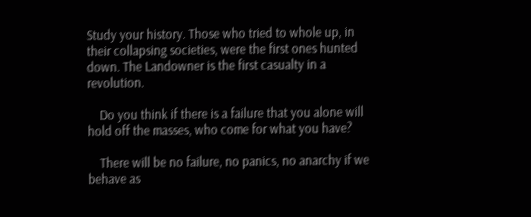Study your history. Those who tried to whole up, in their collapsing societies, were the first ones hunted down. The Landowner is the first casualty in a revolution.

    Do you think if there is a failure that you alone will hold off the masses, who come for what you have?

    There will be no failure, no panics, no anarchy if we behave as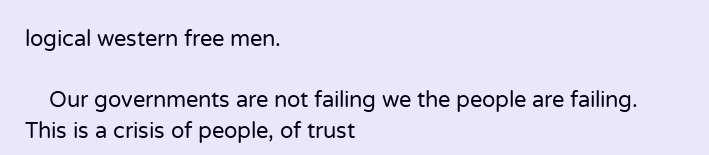logical western free men.

    Our governments are not failing we the people are failing. This is a crisis of people, of trust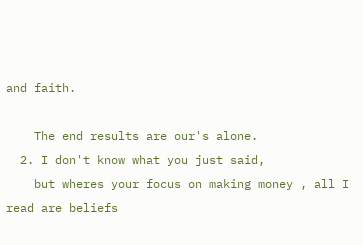and faith.

    The end results are our's alone.
  2. I don't know what you just said,
    but wheres your focus on making money , all I read are beliefs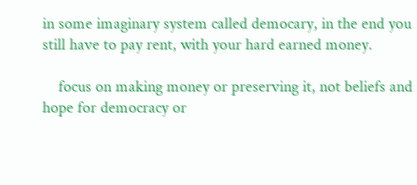in some imaginary system called democary, in the end you still have to pay rent, with your hard earned money.

    focus on making money or preserving it, not beliefs and hope for democracy or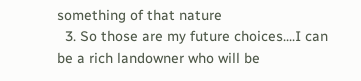something of that nature
  3. So those are my future choices....I can be a rich landowner who will be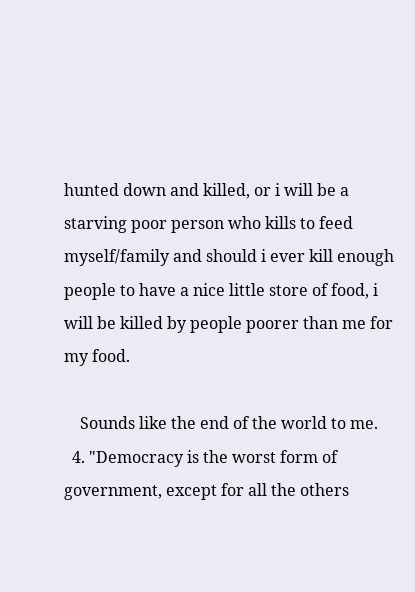hunted down and killed, or i will be a starving poor person who kills to feed myself/family and should i ever kill enough people to have a nice little store of food, i will be killed by people poorer than me for my food.

    Sounds like the end of the world to me.
  4. "Democracy is the worst form of government, except for all the others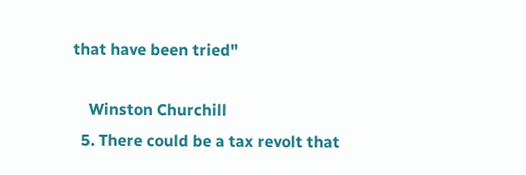that have been tried"

    Winston Churchill
  5. There could be a tax revolt that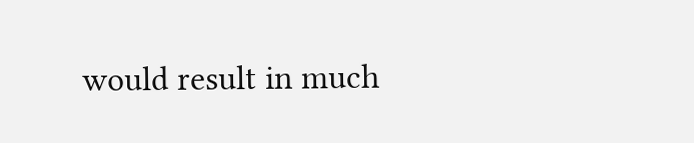would result in much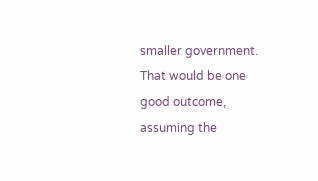smaller government. That would be one good outcome, assuming the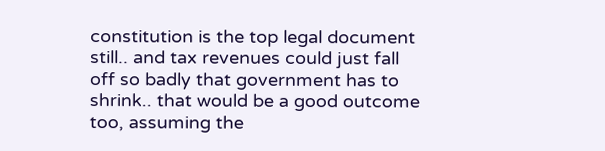constitution is the top legal document still.. and tax revenues could just fall off so badly that government has to shrink.. that would be a good outcome too, assuming the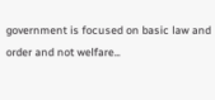government is focused on basic law and order and not welfare...